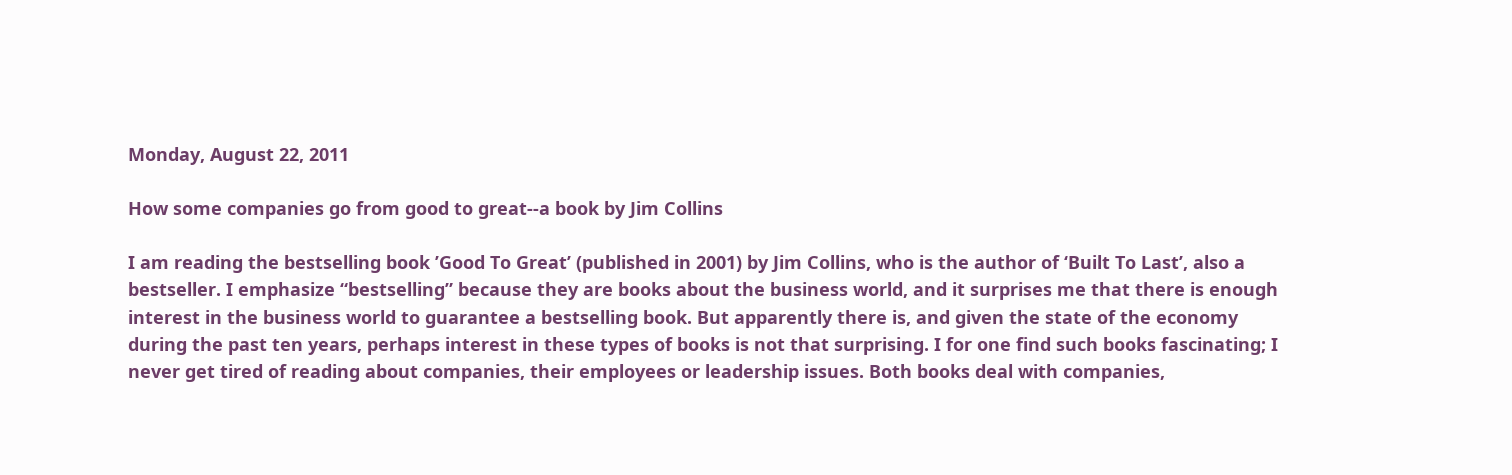Monday, August 22, 2011

How some companies go from good to great--a book by Jim Collins

I am reading the bestselling book ’Good To Great’ (published in 2001) by Jim Collins, who is the author of ‘Built To Last’, also a bestseller. I emphasize “bestselling” because they are books about the business world, and it surprises me that there is enough interest in the business world to guarantee a bestselling book. But apparently there is, and given the state of the economy during the past ten years, perhaps interest in these types of books is not that surprising. I for one find such books fascinating; I never get tired of reading about companies, their employees or leadership issues. Both books deal with companies,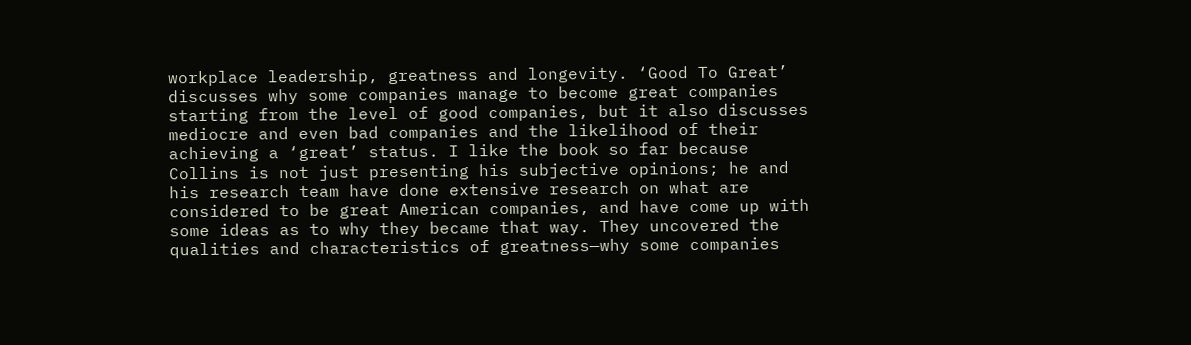workplace leadership, greatness and longevity. ‘Good To Great’ discusses why some companies manage to become great companies starting from the level of good companies, but it also discusses mediocre and even bad companies and the likelihood of their achieving a ‘great’ status. I like the book so far because Collins is not just presenting his subjective opinions; he and his research team have done extensive research on what are considered to be great American companies, and have come up with some ideas as to why they became that way. They uncovered the qualities and characteristics of greatness—why some companies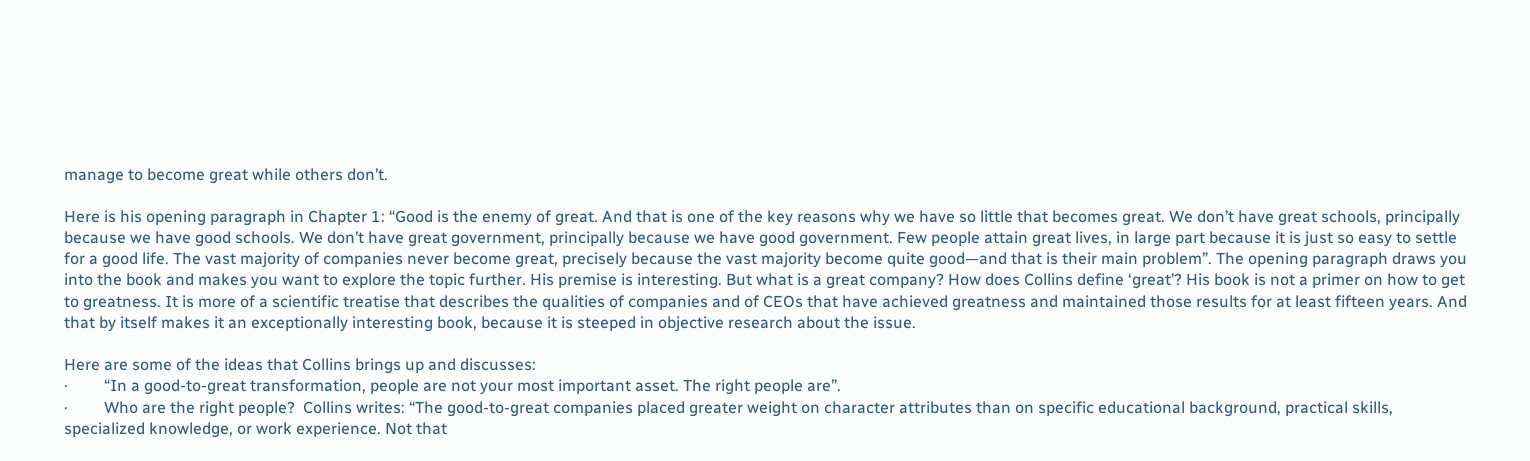manage to become great while others don’t.

Here is his opening paragraph in Chapter 1: “Good is the enemy of great. And that is one of the key reasons why we have so little that becomes great. We don’t have great schools, principally because we have good schools. We don’t have great government, principally because we have good government. Few people attain great lives, in large part because it is just so easy to settle for a good life. The vast majority of companies never become great, precisely because the vast majority become quite good—and that is their main problem”. The opening paragraph draws you into the book and makes you want to explore the topic further. His premise is interesting. But what is a great company? How does Collins define ‘great’? His book is not a primer on how to get to greatness. It is more of a scientific treatise that describes the qualities of companies and of CEOs that have achieved greatness and maintained those results for at least fifteen years. And that by itself makes it an exceptionally interesting book, because it is steeped in objective research about the issue.

Here are some of the ideas that Collins brings up and discusses:
·         “In a good-to-great transformation, people are not your most important asset. The right people are”.
·         Who are the right people?  Collins writes: “The good-to-great companies placed greater weight on character attributes than on specific educational background, practical skills, specialized knowledge, or work experience. Not that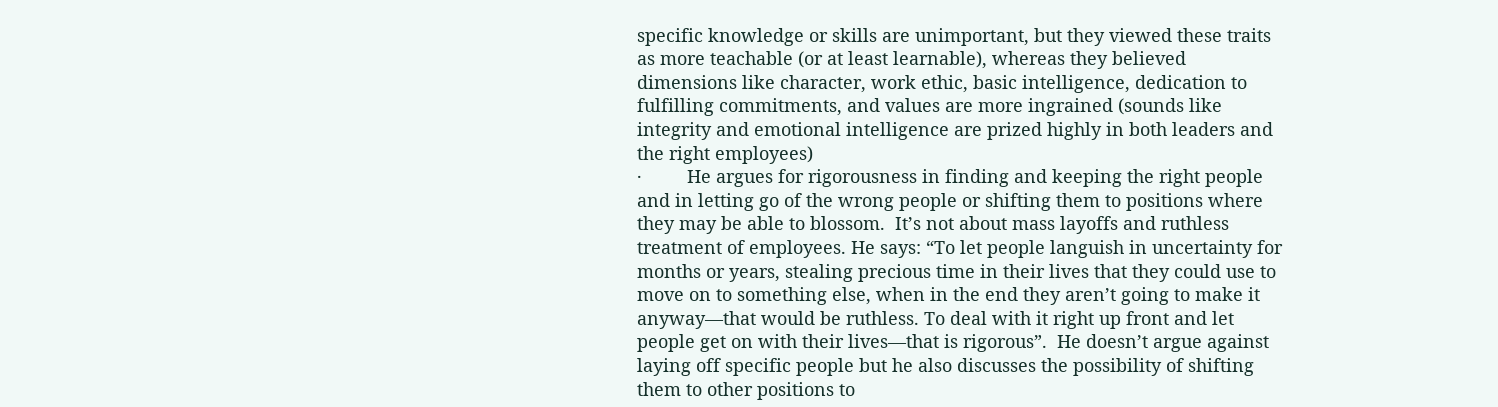specific knowledge or skills are unimportant, but they viewed these traits as more teachable (or at least learnable), whereas they believed dimensions like character, work ethic, basic intelligence, dedication to fulfilling commitments, and values are more ingrained (sounds like integrity and emotional intelligence are prized highly in both leaders and the right employees)
·         He argues for rigorousness in finding and keeping the right people and in letting go of the wrong people or shifting them to positions where they may be able to blossom.  It’s not about mass layoffs and ruthless treatment of employees. He says: “To let people languish in uncertainty for months or years, stealing precious time in their lives that they could use to move on to something else, when in the end they aren’t going to make it anyway—that would be ruthless. To deal with it right up front and let people get on with their lives—that is rigorous”.  He doesn’t argue against laying off specific people but he also discusses the possibility of shifting them to other positions to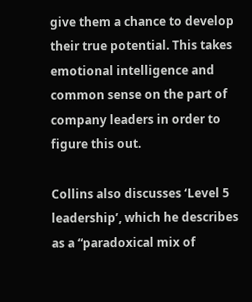give them a chance to develop their true potential. This takes emotional intelligence and common sense on the part of company leaders in order to figure this out.

Collins also discusses ‘Level 5 leadership’, which he describes as a “paradoxical mix of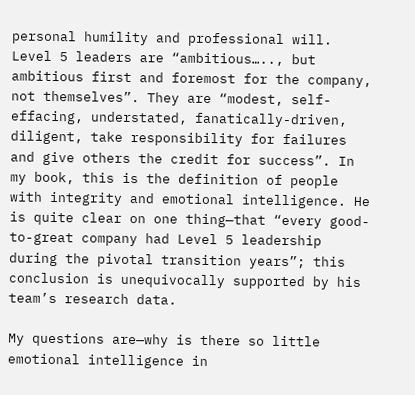personal humility and professional will. Level 5 leaders are “ambitious….., but ambitious first and foremost for the company, not themselves”. They are “modest, self-effacing, understated, fanatically-driven, diligent, take responsibility for failures and give others the credit for success”. In my book, this is the definition of people with integrity and emotional intelligence. He is quite clear on one thing—that “every good-to-great company had Level 5 leadership during the pivotal transition years”; this conclusion is unequivocally supported by his team’s research data.

My questions are—why is there so little emotional intelligence in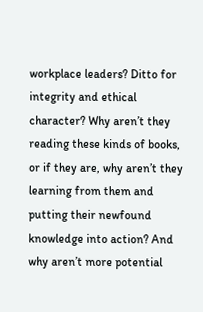workplace leaders? Ditto for integrity and ethical character? Why aren’t they reading these kinds of books, or if they are, why aren’t they learning from them and putting their newfound knowledge into action? And why aren’t more potential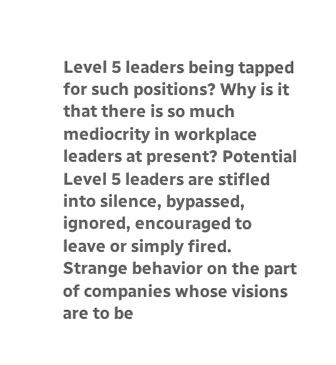Level 5 leaders being tapped for such positions? Why is it that there is so much mediocrity in workplace leaders at present? Potential Level 5 leaders are stifled into silence, bypassed, ignored, encouraged to leave or simply fired. Strange behavior on the part of companies whose visions are to be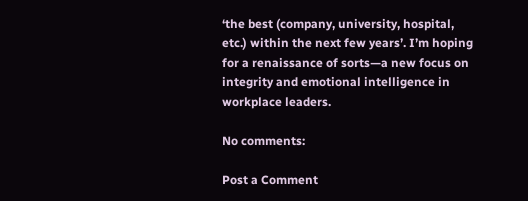‘the best (company, university, hospital, etc.) within the next few years’. I’m hoping for a renaissance of sorts—a new focus on integrity and emotional intelligence in workplace leaders.

No comments:

Post a Comment